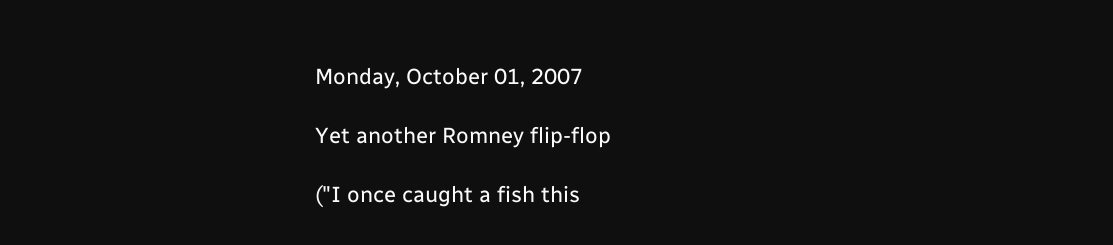Monday, October 01, 2007

Yet another Romney flip-flop

("I once caught a fish this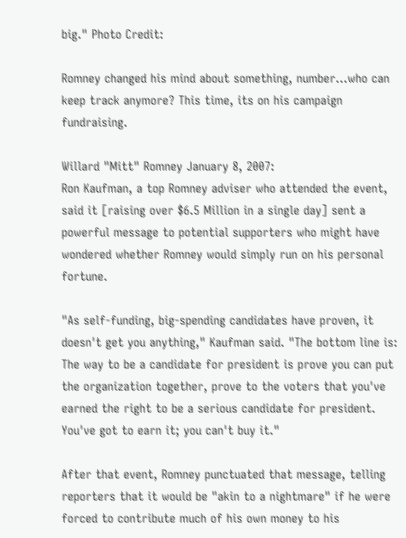big." Photo Credit:

Romney changed his mind about something, number...who can keep track anymore? This time, its on his campaign fundraising.

Willard "Mitt" Romney January 8, 2007:
Ron Kaufman, a top Romney adviser who attended the event, said it [raising over $6.5 Million in a single day] sent a powerful message to potential supporters who might have wondered whether Romney would simply run on his personal fortune.

"As self-funding, big-spending candidates have proven, it doesn't get you anything," Kaufman said. "The bottom line is: The way to be a candidate for president is prove you can put the organization together, prove to the voters that you've earned the right to be a serious candidate for president. You've got to earn it; you can't buy it."

After that event, Romney punctuated that message, telling reporters that it would be "akin to a nightmare" if he were forced to contribute much of his own money to his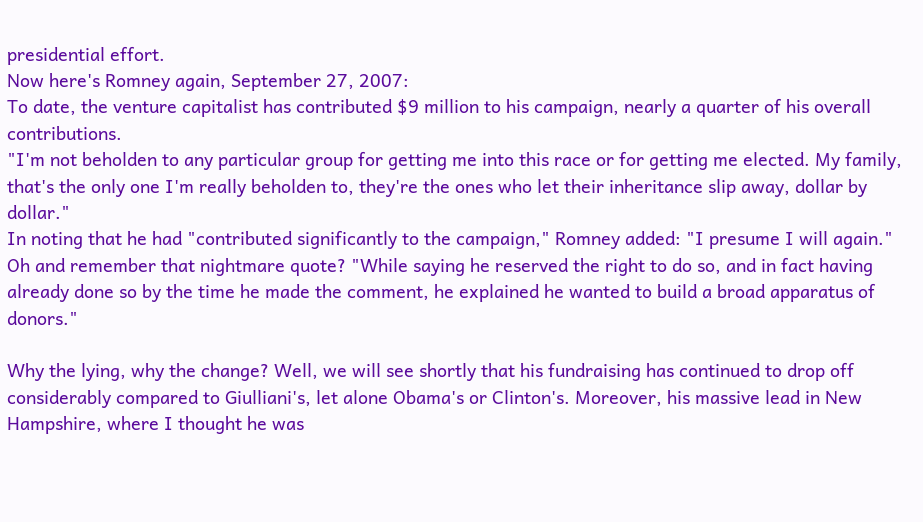presidential effort.
Now here's Romney again, September 27, 2007:
To date, the venture capitalist has contributed $9 million to his campaign, nearly a quarter of his overall contributions.
"I'm not beholden to any particular group for getting me into this race or for getting me elected. My family, that's the only one I'm really beholden to, they're the ones who let their inheritance slip away, dollar by dollar."
In noting that he had "contributed significantly to the campaign," Romney added: "I presume I will again."
Oh and remember that nightmare quote? "While saying he reserved the right to do so, and in fact having already done so by the time he made the comment, he explained he wanted to build a broad apparatus of donors."

Why the lying, why the change? Well, we will see shortly that his fundraising has continued to drop off considerably compared to Giulliani's, let alone Obama's or Clinton's. Moreover, his massive lead in New Hampshire, where I thought he was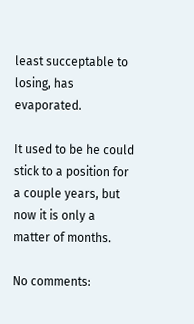least succeptable to losing, has evaporated.

It used to be he could stick to a position for a couple years, but now it is only a matter of months.

No comments: